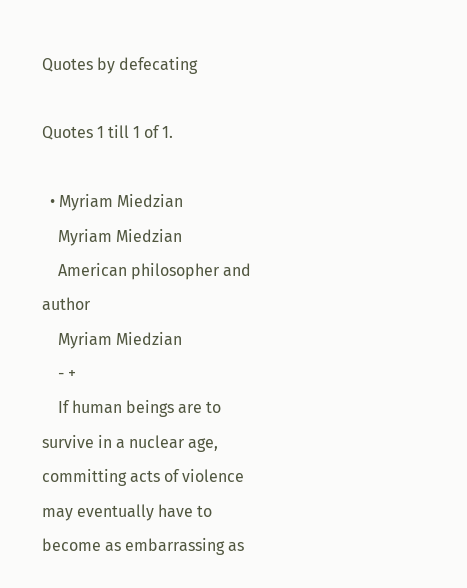Quotes by defecating

Quotes 1 till 1 of 1.

  • Myriam Miedzian
    Myriam Miedzian
    American philosopher and author
    Myriam Miedzian
    - +
    If human beings are to survive in a nuclear age, committing acts of violence may eventually have to become as embarrassing as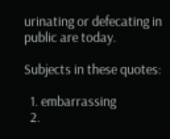urinating or defecating in public are today.

Subjects in these quotes:

  1. embarrassing
  2.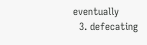eventually
  3. defecating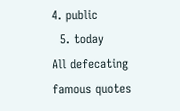4. public
  5. today
All defecating famous quotes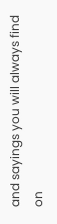and sayings you will always find on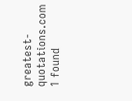greatest-quotations.com 1 found